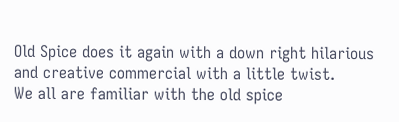Old Spice does it again with a down right hilarious and creative commercial with a little twist.
We all are familiar with the old spice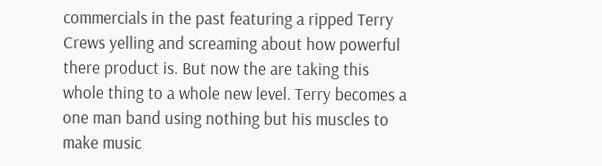commercials in the past featuring a ripped Terry Crews yelling and screaming about how powerful there product is. But now the are taking this whole thing to a whole new level. Terry becomes a one man band using nothing but his muscles to make music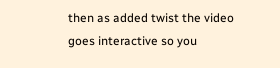then as added twist the video goes interactive so you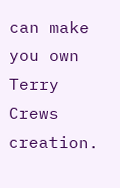can make you own Terry Crews creation.